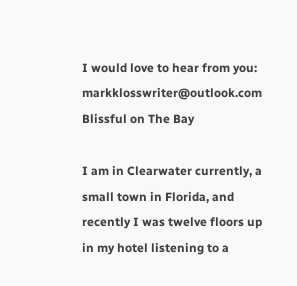I would love to hear from you: markklosswriter@outlook.com
Blissful on The Bay

I am in Clearwater currently, a small town in Florida, and recently I was twelve floors up in my hotel listening to a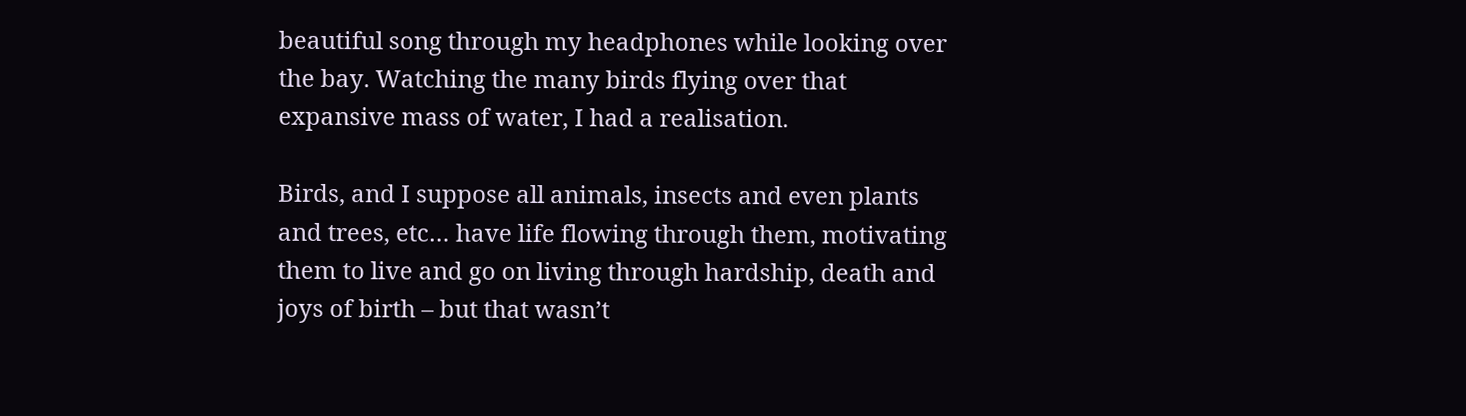beautiful song through my headphones while looking over the bay. Watching the many birds flying over that expansive mass of water, I had a realisation.

Birds, and I suppose all animals, insects and even plants and trees, etc… have life flowing through them, motivating them to live and go on living through hardship, death and joys of birth – but that wasn’t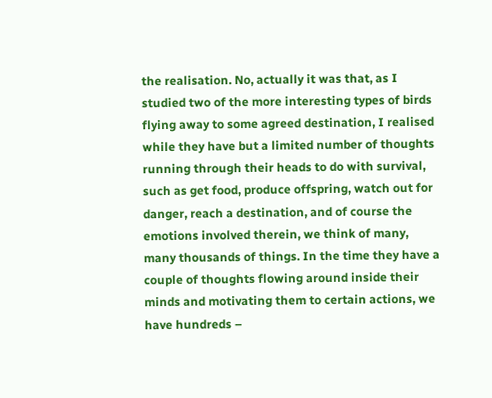the realisation. No, actually it was that, as I studied two of the more interesting types of birds flying away to some agreed destination, I realised while they have but a limited number of thoughts running through their heads to do with survival, such as get food, produce offspring, watch out for danger, reach a destination, and of course the emotions involved therein, we think of many, many thousands of things. In the time they have a couple of thoughts flowing around inside their minds and motivating them to certain actions, we have hundreds –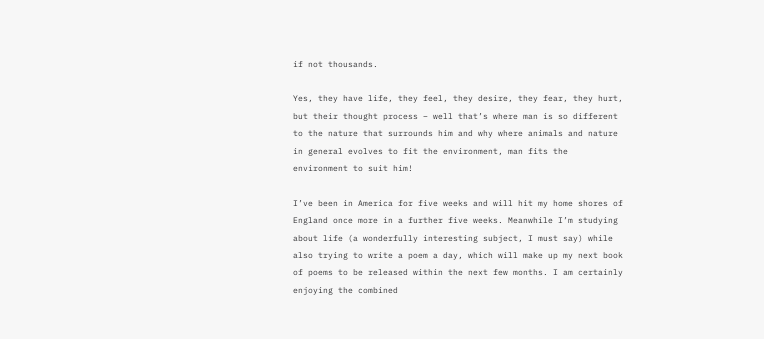if not thousands.

Yes, they have life, they feel, they desire, they fear, they hurt, but their thought process – well that’s where man is so different to the nature that surrounds him and why where animals and nature in general evolves to fit the environment, man fits the environment to suit him!

I’ve been in America for five weeks and will hit my home shores of England once more in a further five weeks. Meanwhile I’m studying about life (a wonderfully interesting subject, I must say) while also trying to write a poem a day, which will make up my next book of poems to be released within the next few months. I am certainly enjoying the combined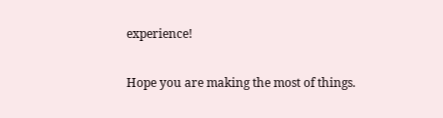experience!

Hope you are making the most of things.